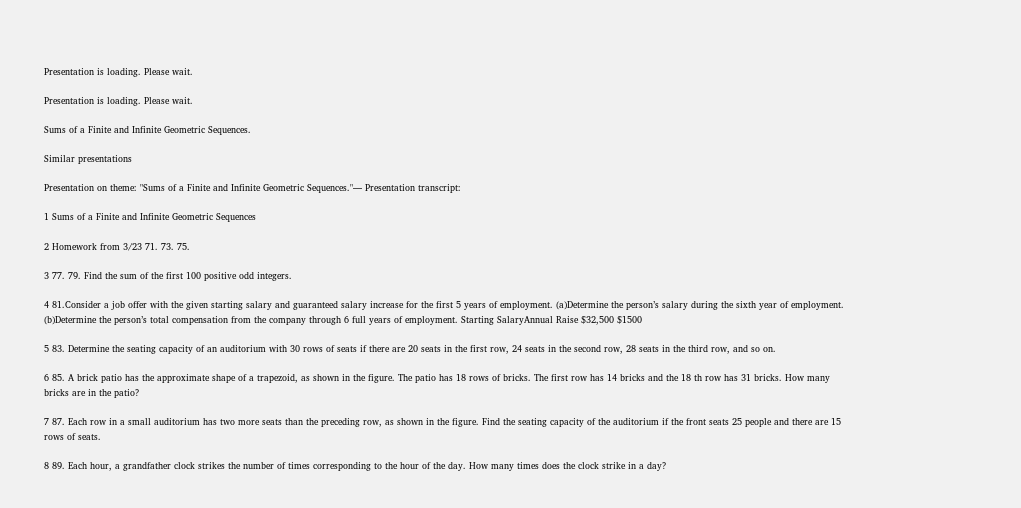Presentation is loading. Please wait.

Presentation is loading. Please wait.

Sums of a Finite and Infinite Geometric Sequences.

Similar presentations

Presentation on theme: "Sums of a Finite and Infinite Geometric Sequences."— Presentation transcript:

1 Sums of a Finite and Infinite Geometric Sequences

2 Homework from 3/23 71. 73. 75.

3 77. 79. Find the sum of the first 100 positive odd integers.

4 81.Consider a job offer with the given starting salary and guaranteed salary increase for the first 5 years of employment. (a)Determine the person’s salary during the sixth year of employment. (b)Determine the person’s total compensation from the company through 6 full years of employment. Starting SalaryAnnual Raise $32,500 $1500

5 83. Determine the seating capacity of an auditorium with 30 rows of seats if there are 20 seats in the first row, 24 seats in the second row, 28 seats in the third row, and so on.

6 85. A brick patio has the approximate shape of a trapezoid, as shown in the figure. The patio has 18 rows of bricks. The first row has 14 bricks and the 18 th row has 31 bricks. How many bricks are in the patio?

7 87. Each row in a small auditorium has two more seats than the preceding row, as shown in the figure. Find the seating capacity of the auditorium if the front seats 25 people and there are 15 rows of seats.

8 89. Each hour, a grandfather clock strikes the number of times corresponding to the hour of the day. How many times does the clock strike in a day?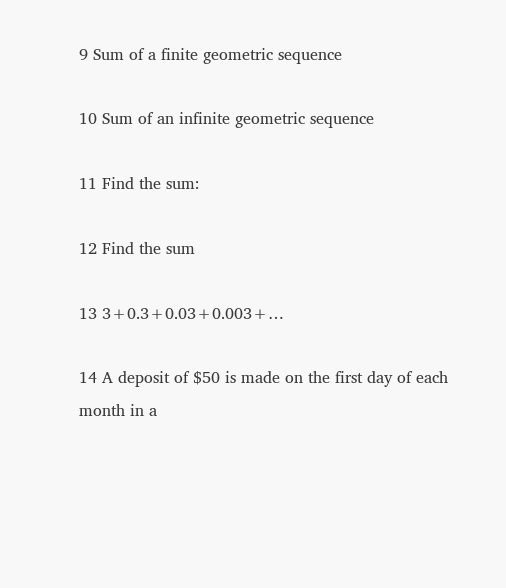9 Sum of a finite geometric sequence

10 Sum of an infinite geometric sequence

11 Find the sum:

12 Find the sum

13 3+0.3+0.03+0.003+…

14 A deposit of $50 is made on the first day of each month in a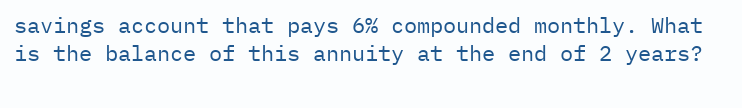savings account that pays 6% compounded monthly. What is the balance of this annuity at the end of 2 years?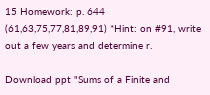15 Homework: p. 644 (61,63,75,77,81,89,91) *Hint: on #91, write out a few years and determine r.

Download ppt "Sums of a Finite and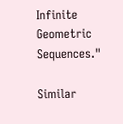Infinite Geometric Sequences."

Similar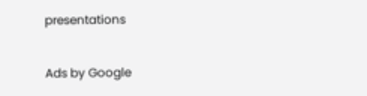presentations

Ads by Google